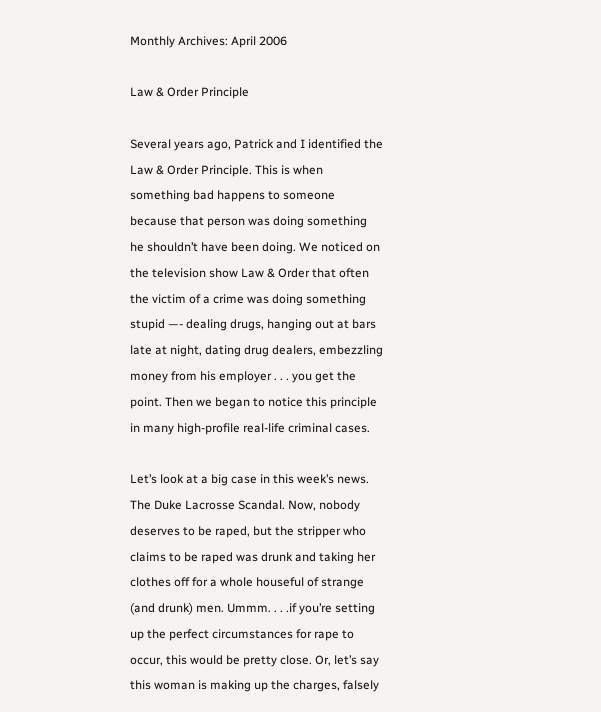Monthly Archives: April 2006

Law & Order Principle

Several years ago, Patrick and I identified the Law & Order Principle. This is when something bad happens to someone because that person was doing something he shouldn’t have been doing. We noticed on the television show Law & Order that often the victim of a crime was doing something stupid —- dealing drugs, hanging out at bars late at night, dating drug dealers, embezzling money from his employer . . . you get the point. Then we began to notice this principle in many high-profile real-life criminal cases.

Let’s look at a big case in this week’s news. The Duke Lacrosse Scandal. Now, nobody deserves to be raped, but the stripper who claims to be raped was drunk and taking her clothes off for a whole houseful of strange (and drunk) men. Ummm. . . .if you’re setting up the perfect circumstances for rape to occur, this would be pretty close. Or, let’s say this woman is making up the charges, falsely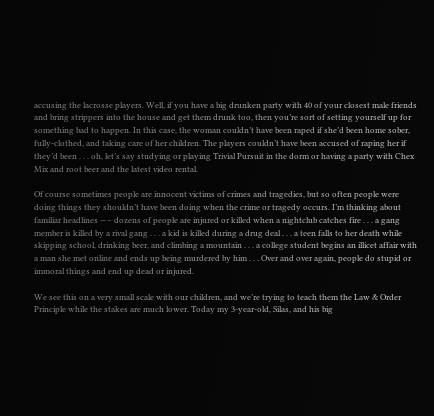accusing the lacrosse players. Well, if you have a big drunken party with 40 of your closest male friends and bring strippers into the house and get them drunk too, then you’re sort of setting yourself up for something bad to happen. In this case, the woman couldn’t have been raped if she’d been home sober, fully-clothed, and taking care of her children. The players couldn’t have been accused of raping her if they’d been . . . oh, let’s say studying or playing Trivial Pursuit in the dorm or having a party with Chex Mix and root beer and the latest video rental.

Of course sometimes people are innocent victims of crimes and tragedies, but so often people were doing things they shouldn’t have been doing when the crime or tragedy occurs. I’m thinking about familiar headlines —– dozens of people are injured or killed when a nightclub catches fire . . . a gang member is killed by a rival gang . . . a kid is killed during a drug deal . . . a teen falls to her death while skipping school, drinking beer, and climbing a mountain . . . a college student begins an illicet affair with a man she met online and ends up being murdered by him . . . Over and over again, people do stupid or immoral things and end up dead or injured.

We see this on a very small scale with our children, and we’re trying to teach them the Law & Order Principle while the stakes are much lower. Today my 3-year-old, Silas, and his big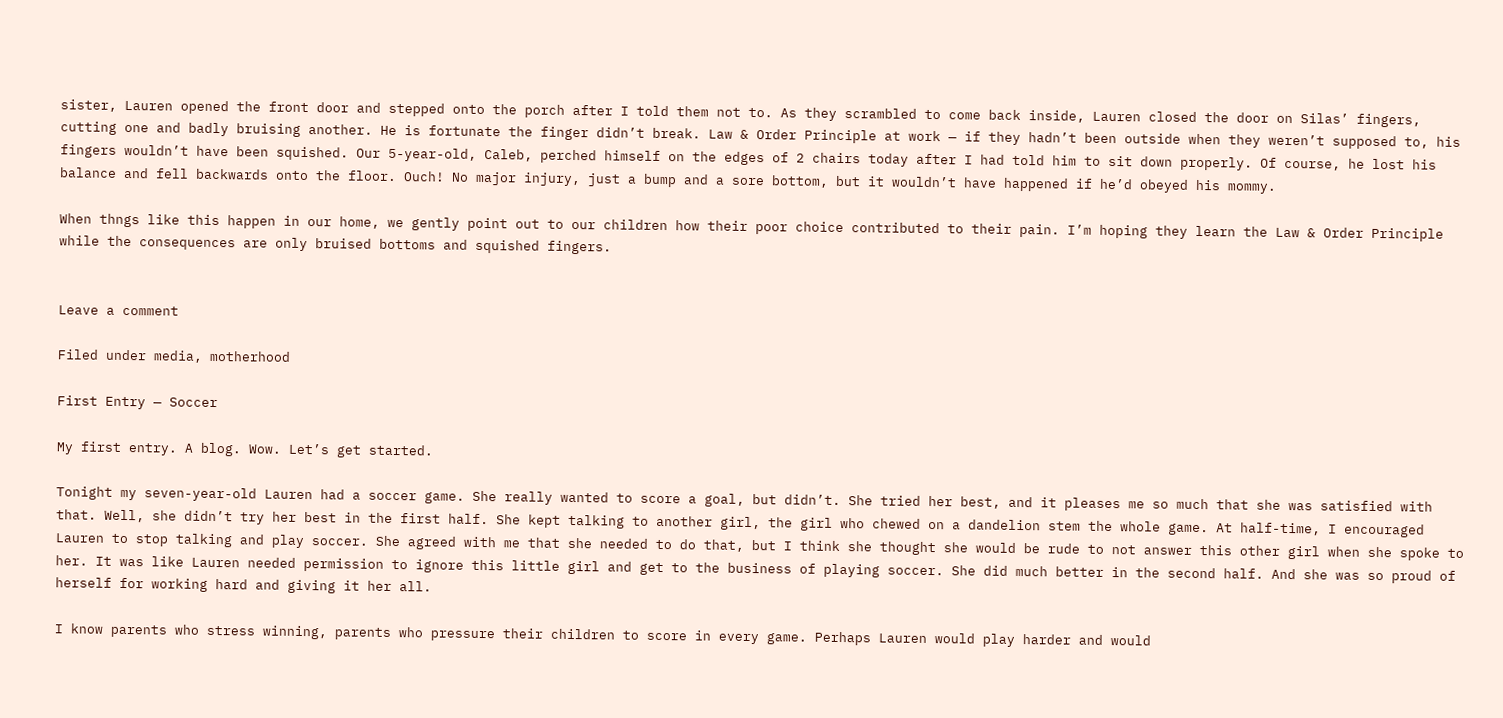sister, Lauren opened the front door and stepped onto the porch after I told them not to. As they scrambled to come back inside, Lauren closed the door on Silas’ fingers, cutting one and badly bruising another. He is fortunate the finger didn’t break. Law & Order Principle at work — if they hadn’t been outside when they weren’t supposed to, his fingers wouldn’t have been squished. Our 5-year-old, Caleb, perched himself on the edges of 2 chairs today after I had told him to sit down properly. Of course, he lost his balance and fell backwards onto the floor. Ouch! No major injury, just a bump and a sore bottom, but it wouldn’t have happened if he’d obeyed his mommy.

When thngs like this happen in our home, we gently point out to our children how their poor choice contributed to their pain. I’m hoping they learn the Law & Order Principle while the consequences are only bruised bottoms and squished fingers.


Leave a comment

Filed under media, motherhood

First Entry — Soccer

My first entry. A blog. Wow. Let’s get started.

Tonight my seven-year-old Lauren had a soccer game. She really wanted to score a goal, but didn’t. She tried her best, and it pleases me so much that she was satisfied with that. Well, she didn’t try her best in the first half. She kept talking to another girl, the girl who chewed on a dandelion stem the whole game. At half-time, I encouraged Lauren to stop talking and play soccer. She agreed with me that she needed to do that, but I think she thought she would be rude to not answer this other girl when she spoke to her. It was like Lauren needed permission to ignore this little girl and get to the business of playing soccer. She did much better in the second half. And she was so proud of herself for working hard and giving it her all.

I know parents who stress winning, parents who pressure their children to score in every game. Perhaps Lauren would play harder and would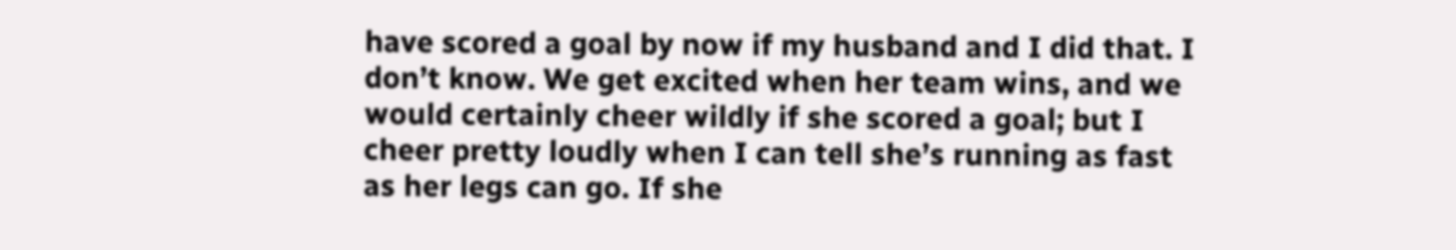have scored a goal by now if my husband and I did that. I don’t know. We get excited when her team wins, and we would certainly cheer wildly if she scored a goal; but I cheer pretty loudly when I can tell she’s running as fast as her legs can go. If she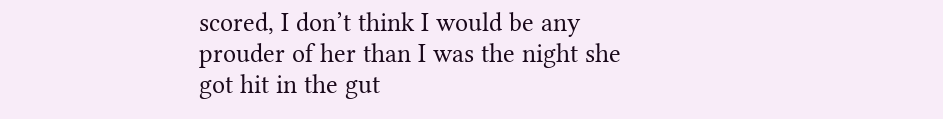scored, I don’t think I would be any prouder of her than I was the night she got hit in the gut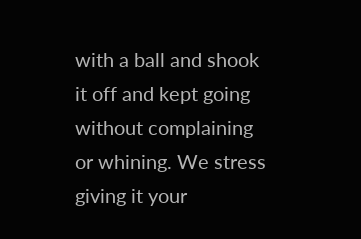with a ball and shook it off and kept going without complaining or whining. We stress giving it your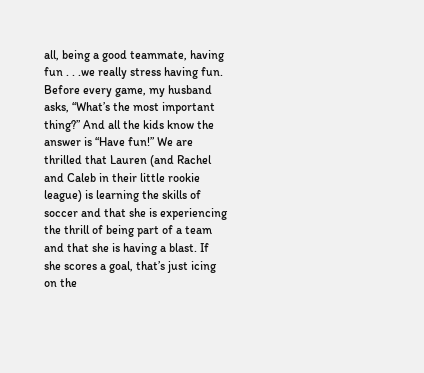all, being a good teammate, having fun . . .we really stress having fun. Before every game, my husband asks, “What’s the most important thing?” And all the kids know the answer is “Have fun!” We are thrilled that Lauren (and Rachel and Caleb in their little rookie league) is learning the skills of soccer and that she is experiencing the thrill of being part of a team and that she is having a blast. If she scores a goal, that’s just icing on the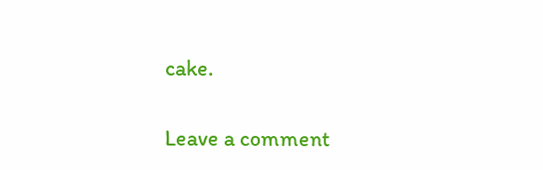cake.

Leave a comment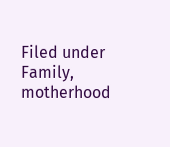Filed under Family, motherhood